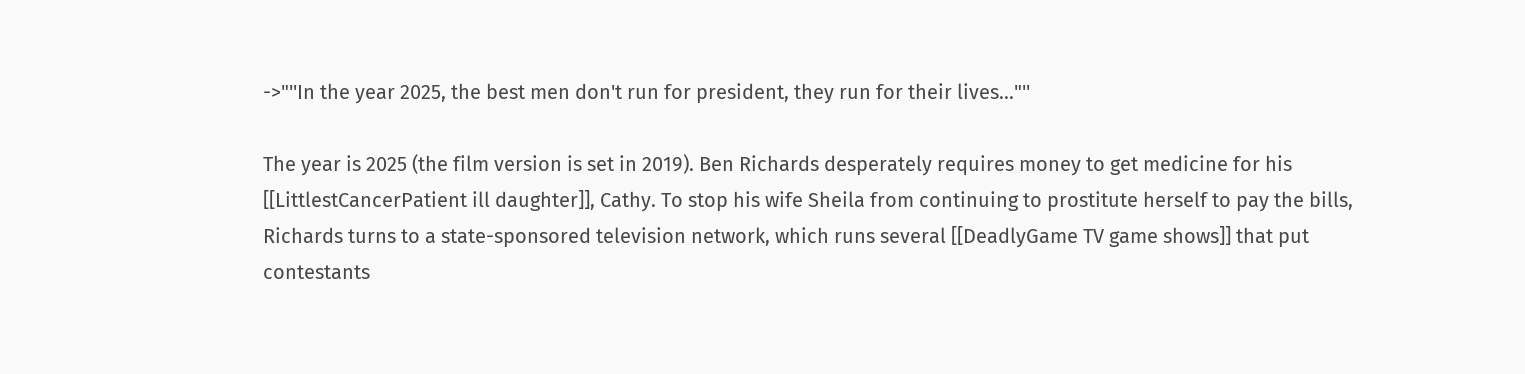->"''In the year 2025, the best men don't run for president, they run for their lives..."''

The year is 2025 (the film version is set in 2019). Ben Richards desperately requires money to get medicine for his [[LittlestCancerPatient ill daughter]], Cathy. To stop his wife Sheila from continuing to prostitute herself to pay the bills, Richards turns to a state-sponsored television network, which runs several [[DeadlyGame TV game shows]] that put contestants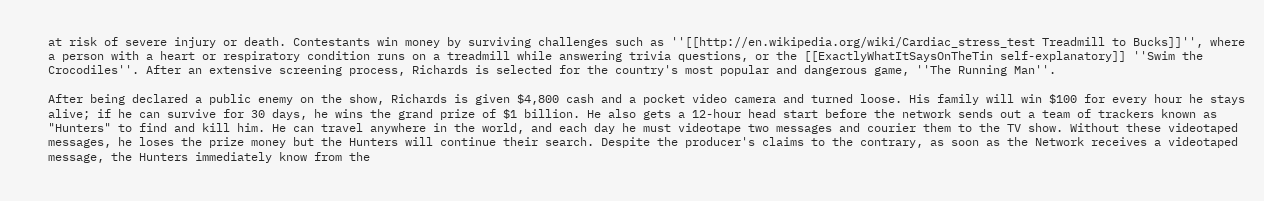at risk of severe injury or death. Contestants win money by surviving challenges such as ''[[http://en.wikipedia.org/wiki/Cardiac_stress_test Treadmill to Bucks]]'', where a person with a heart or respiratory condition runs on a treadmill while answering trivia questions, or the [[ExactlyWhatItSaysOnTheTin self-explanatory]] ''Swim the Crocodiles''. After an extensive screening process, Richards is selected for the country's most popular and dangerous game, ''The Running Man''.

After being declared a public enemy on the show, Richards is given $4,800 cash and a pocket video camera and turned loose. His family will win $100 for every hour he stays alive; if he can survive for 30 days, he wins the grand prize of $1 billion. He also gets a 12-hour head start before the network sends out a team of trackers known as "Hunters" to find and kill him. He can travel anywhere in the world, and each day he must videotape two messages and courier them to the TV show. Without these videotaped messages, he loses the prize money but the Hunters will continue their search. Despite the producer's claims to the contrary, as soon as the Network receives a videotaped message, the Hunters immediately know from the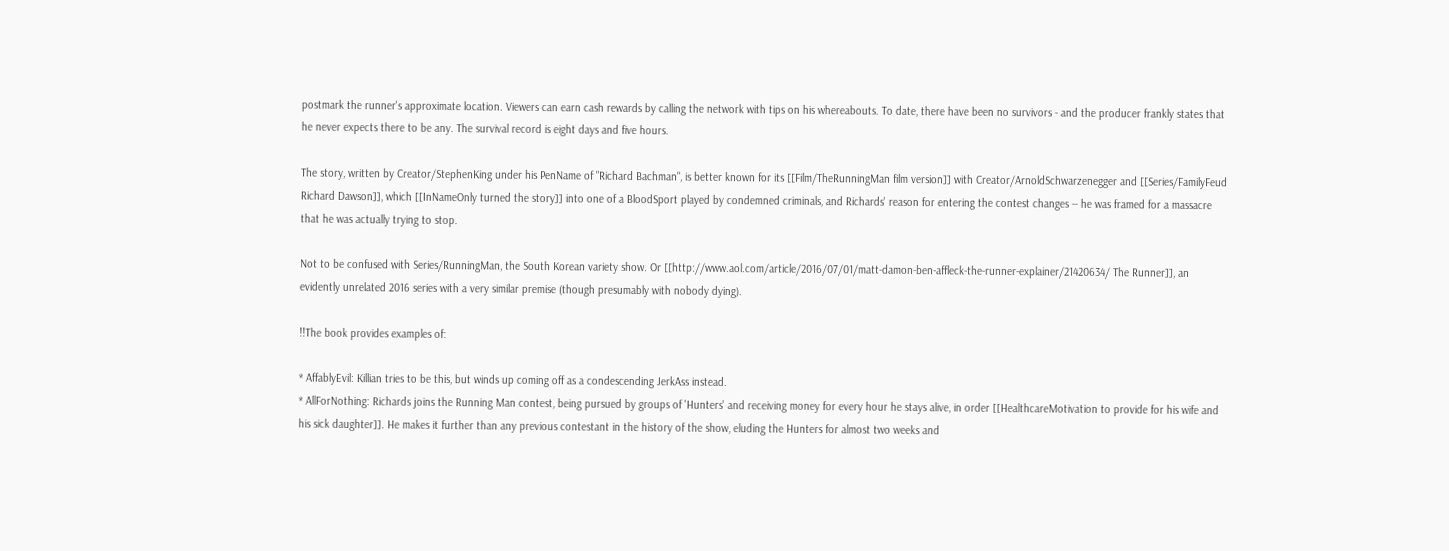postmark the runner's approximate location. Viewers can earn cash rewards by calling the network with tips on his whereabouts. To date, there have been no survivors - and the producer frankly states that he never expects there to be any. The survival record is eight days and five hours.

The story, written by Creator/StephenKing under his PenName of "Richard Bachman", is better known for its [[Film/TheRunningMan film version]] with Creator/ArnoldSchwarzenegger and [[Series/FamilyFeud Richard Dawson]], which [[InNameOnly turned the story]] into one of a BloodSport played by condemned criminals, and Richards' reason for entering the contest changes -- he was framed for a massacre that he was actually trying to stop.

Not to be confused with Series/RunningMan, the South Korean variety show. Or [[http://www.aol.com/article/2016/07/01/matt-damon-ben-affleck-the-runner-explainer/21420634/ The Runner]], an evidently unrelated 2016 series with a very similar premise (though presumably with nobody dying).

!!The book provides examples of:

* AffablyEvil: Killian tries to be this, but winds up coming off as a condescending JerkAss instead.
* AllForNothing: Richards joins the Running Man contest, being pursued by groups of 'Hunters' and receiving money for every hour he stays alive, in order [[HealthcareMotivation to provide for his wife and his sick daughter]]. He makes it further than any previous contestant in the history of the show, eluding the Hunters for almost two weeks and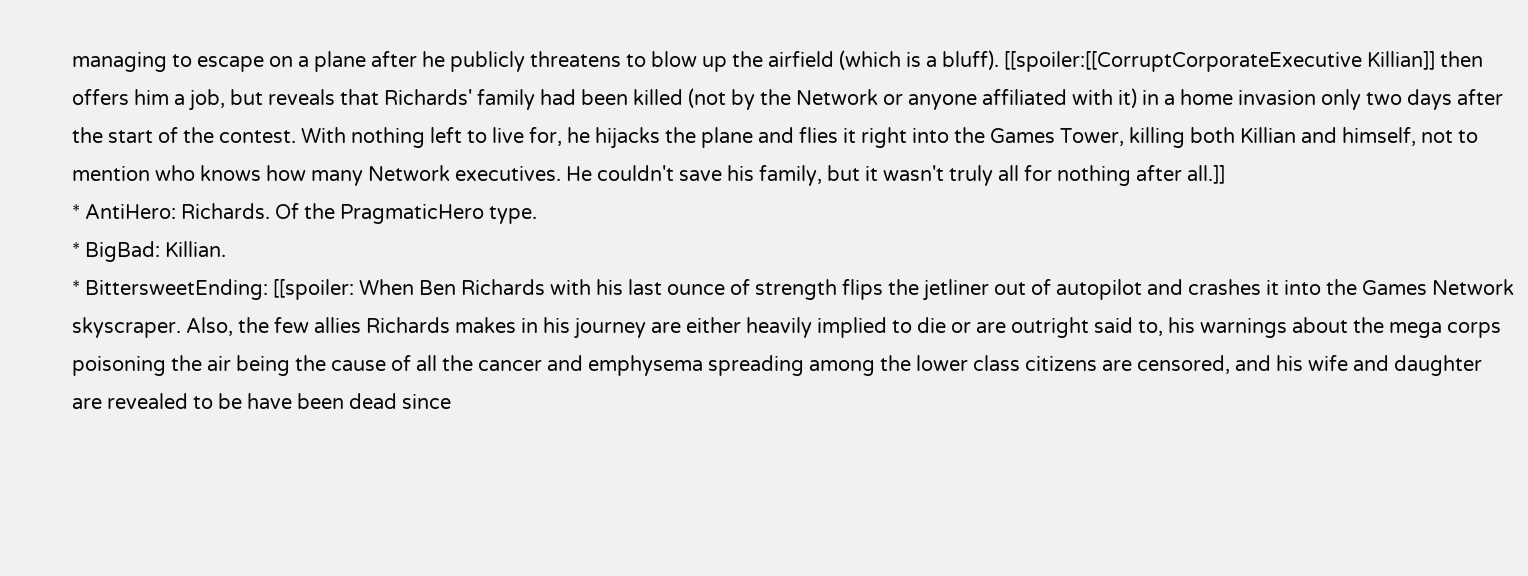managing to escape on a plane after he publicly threatens to blow up the airfield (which is a bluff). [[spoiler:[[CorruptCorporateExecutive Killian]] then offers him a job, but reveals that Richards' family had been killed (not by the Network or anyone affiliated with it) in a home invasion only two days after the start of the contest. With nothing left to live for, he hijacks the plane and flies it right into the Games Tower, killing both Killian and himself, not to mention who knows how many Network executives. He couldn't save his family, but it wasn't truly all for nothing after all.]]
* AntiHero: Richards. Of the PragmaticHero type.
* BigBad: Killian.
* BittersweetEnding: [[spoiler: When Ben Richards with his last ounce of strength flips the jetliner out of autopilot and crashes it into the Games Network skyscraper. Also, the few allies Richards makes in his journey are either heavily implied to die or are outright said to, his warnings about the mega corps poisoning the air being the cause of all the cancer and emphysema spreading among the lower class citizens are censored, and his wife and daughter are revealed to be have been dead since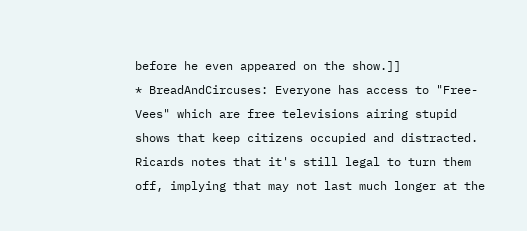before he even appeared on the show.]]
* BreadAndCircuses: Everyone has access to "Free-Vees" which are free televisions airing stupid shows that keep citizens occupied and distracted. Ricards notes that it's still legal to turn them off, implying that may not last much longer at the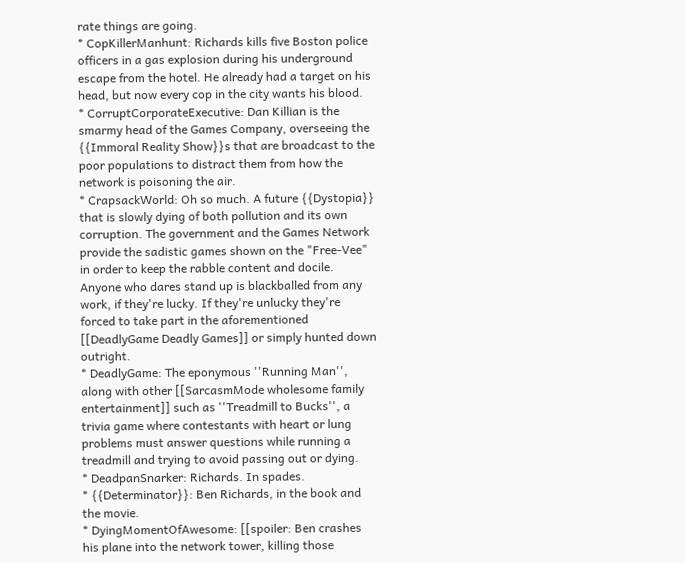rate things are going.
* CopKillerManhunt: Richards kills five Boston police officers in a gas explosion during his underground escape from the hotel. He already had a target on his head, but now every cop in the city wants his blood.
* CorruptCorporateExecutive: Dan Killian is the smarmy head of the Games Company, overseeing the {{Immoral Reality Show}}s that are broadcast to the poor populations to distract them from how the network is poisoning the air.
* CrapsackWorld: Oh so much. A future {{Dystopia}} that is slowly dying of both pollution and its own corruption. The government and the Games Network provide the sadistic games shown on the "Free-Vee" in order to keep the rabble content and docile. Anyone who dares stand up is blackballed from any work, if they're lucky. If they're unlucky they're forced to take part in the aforementioned [[DeadlyGame Deadly Games]] or simply hunted down outright.
* DeadlyGame: The eponymous ''Running Man'', along with other [[SarcasmMode wholesome family entertainment]] such as ''Treadmill to Bucks'', a trivia game where contestants with heart or lung problems must answer questions while running a treadmill and trying to avoid passing out or dying.
* DeadpanSnarker: Richards. In spades.
* {{Determinator}}: Ben Richards, in the book and the movie.
* DyingMomentOfAwesome: [[spoiler: Ben crashes his plane into the network tower, killing those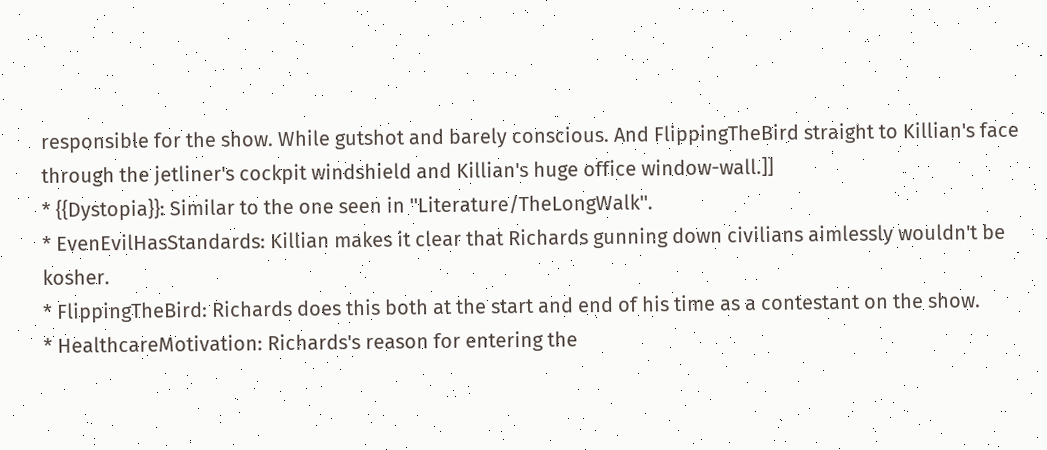responsible for the show. While gutshot and barely conscious. And FlippingTheBird straight to Killian's face through the jetliner's cockpit windshield and Killian's huge office window-wall.]]
* {{Dystopia}}: Similar to the one seen in ''Literature/TheLongWalk''.
* EvenEvilHasStandards: Killian makes it clear that Richards gunning down civilians aimlessly wouldn't be kosher.
* FlippingTheBird: Richards does this both at the start and end of his time as a contestant on the show.
* HealthcareMotivation: Richards's reason for entering the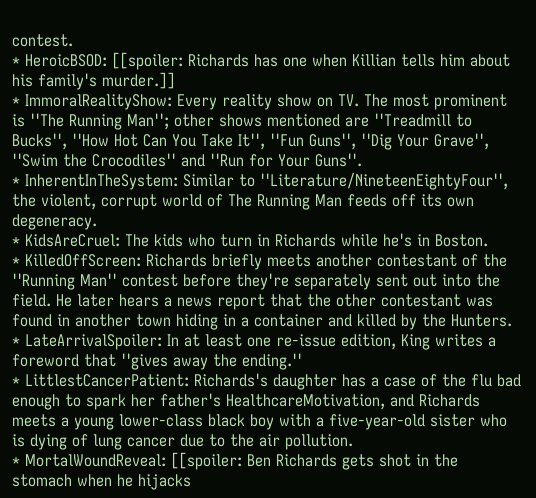contest.
* HeroicBSOD: [[spoiler: Richards has one when Killian tells him about his family's murder.]]
* ImmoralRealityShow: Every reality show on TV. The most prominent is ''The Running Man''; other shows mentioned are ''Treadmill to Bucks'', ''How Hot Can You Take It'', ''Fun Guns'', ''Dig Your Grave'', ''Swim the Crocodiles'' and ''Run for Your Guns''.
* InherentInTheSystem: Similar to ''Literature/NineteenEightyFour'', the violent, corrupt world of The Running Man feeds off its own degeneracy.
* KidsAreCruel: The kids who turn in Richards while he's in Boston.
* KilledOffScreen: Richards briefly meets another contestant of the ''Running Man'' contest before they're separately sent out into the field. He later hears a news report that the other contestant was found in another town hiding in a container and killed by the Hunters.
* LateArrivalSpoiler: In at least one re-issue edition, King writes a foreword that ''gives away the ending.''
* LittlestCancerPatient: Richards's daughter has a case of the flu bad enough to spark her father's HealthcareMotivation, and Richards meets a young lower-class black boy with a five-year-old sister who is dying of lung cancer due to the air pollution.
* MortalWoundReveal: [[spoiler: Ben Richards gets shot in the stomach when he hijacks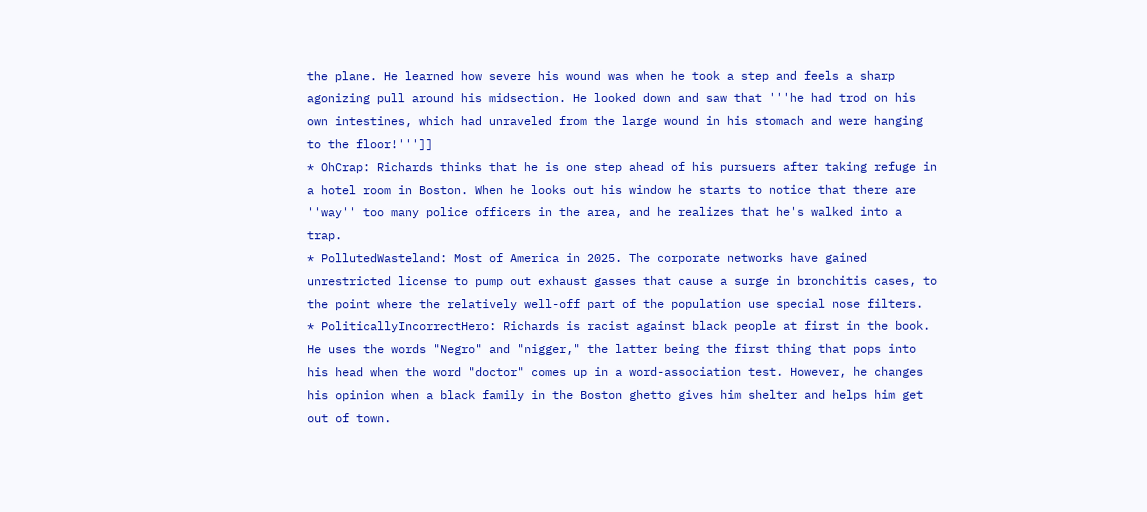the plane. He learned how severe his wound was when he took a step and feels a sharp agonizing pull around his midsection. He looked down and saw that '''he had trod on his own intestines, which had unraveled from the large wound in his stomach and were hanging to the floor!''']]
* OhCrap: Richards thinks that he is one step ahead of his pursuers after taking refuge in a hotel room in Boston. When he looks out his window he starts to notice that there are ''way'' too many police officers in the area, and he realizes that he's walked into a trap.
* PollutedWasteland: Most of America in 2025. The corporate networks have gained unrestricted license to pump out exhaust gasses that cause a surge in bronchitis cases, to the point where the relatively well-off part of the population use special nose filters.
* PoliticallyIncorrectHero: Richards is racist against black people at first in the book. He uses the words "Negro" and "nigger," the latter being the first thing that pops into his head when the word "doctor" comes up in a word-association test. However, he changes his opinion when a black family in the Boston ghetto gives him shelter and helps him get out of town.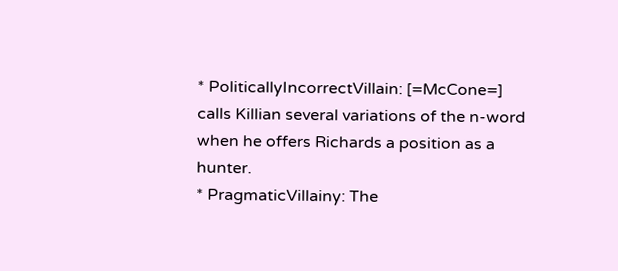* PoliticallyIncorrectVillain: [=McCone=] calls Killian several variations of the n-word when he offers Richards a position as a hunter.
* PragmaticVillainy: The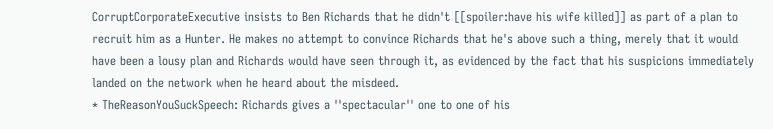CorruptCorporateExecutive insists to Ben Richards that he didn't [[spoiler:have his wife killed]] as part of a plan to recruit him as a Hunter. He makes no attempt to convince Richards that he's above such a thing, merely that it would have been a lousy plan and Richards would have seen through it, as evidenced by the fact that his suspicions immediately landed on the network when he heard about the misdeed.
* TheReasonYouSuckSpeech: Richards gives a ''spectacular'' one to one of his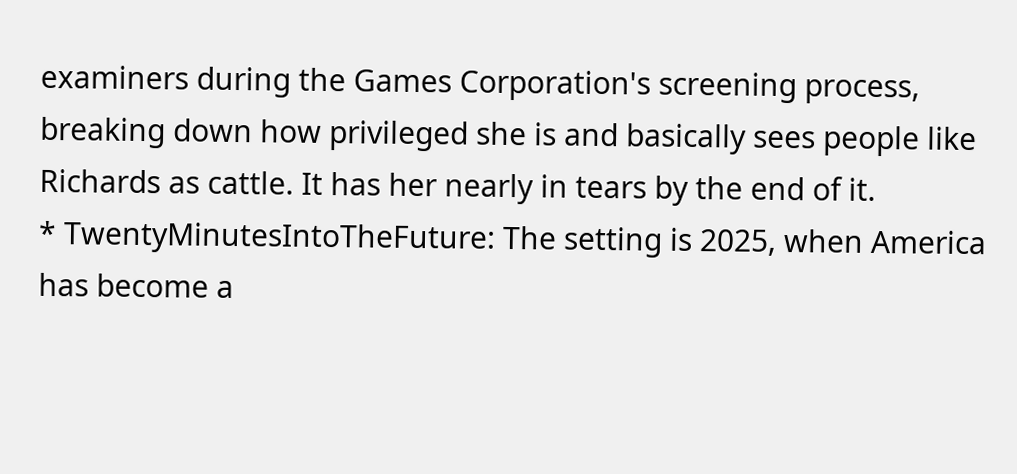examiners during the Games Corporation's screening process, breaking down how privileged she is and basically sees people like Richards as cattle. It has her nearly in tears by the end of it.
* TwentyMinutesIntoTheFuture: The setting is 2025, when America has become a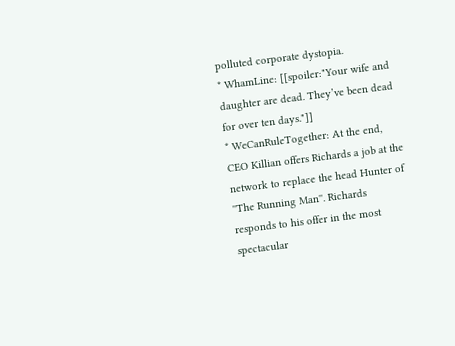polluted corporate dystopia.
* WhamLine: [[spoiler:"Your wife and daughter are dead. They’ve been dead for over ten days."]]
* WeCanRuleTogether: At the end, CEO Killian offers Richards a job at the network to replace the head Hunter of ''The Running Man''. Richards responds to his offer in the most spectacular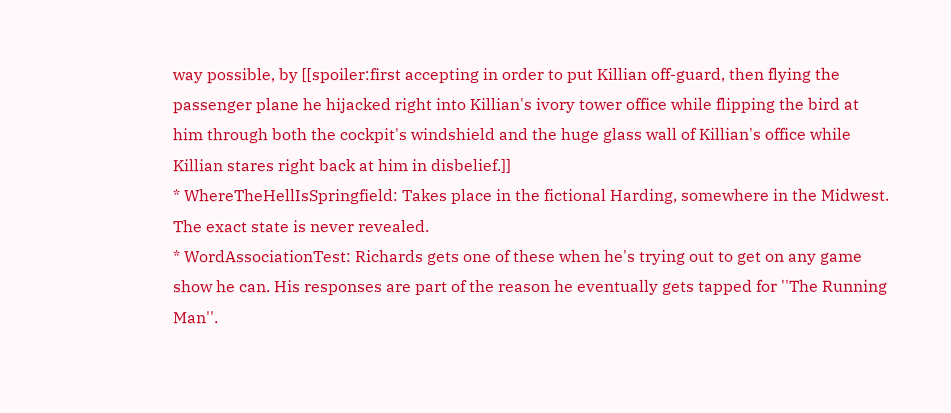way possible, by [[spoiler:first accepting in order to put Killian off-guard, then flying the passenger plane he hijacked right into Killian's ivory tower office while flipping the bird at him through both the cockpit's windshield and the huge glass wall of Killian's office while Killian stares right back at him in disbelief.]]
* WhereTheHellIsSpringfield: Takes place in the fictional Harding, somewhere in the Midwest. The exact state is never revealed.
* WordAssociationTest: Richards gets one of these when he's trying out to get on any game show he can. His responses are part of the reason he eventually gets tapped for ''The Running Man''.